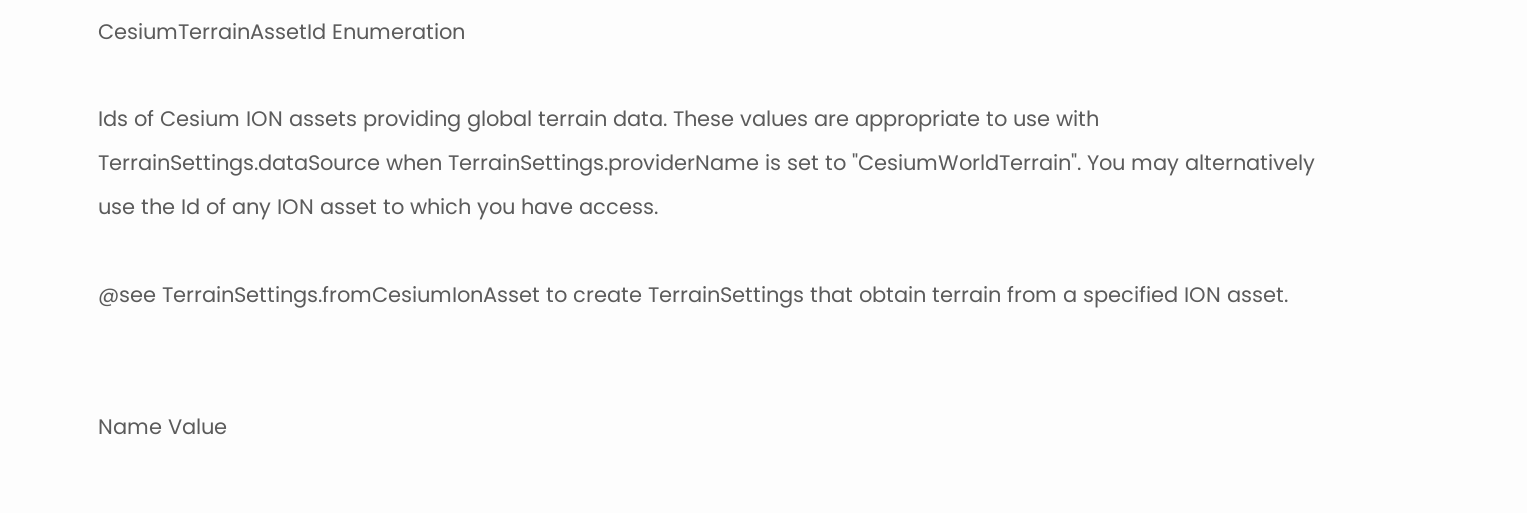CesiumTerrainAssetId Enumeration

Ids of Cesium ION assets providing global terrain data. These values are appropriate to use with TerrainSettings.dataSource when TerrainSettings.providerName is set to "CesiumWorldTerrain". You may alternatively use the Id of any ION asset to which you have access.

@see TerrainSettings.fromCesiumIonAsset to create TerrainSettings that obtain terrain from a specified ION asset.


Name Value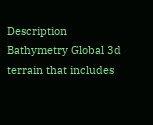Description
Bathymetry Global 3d terrain that includes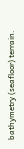bathymetry (seafloor) terrain.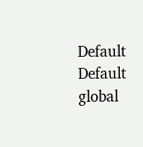Default Default global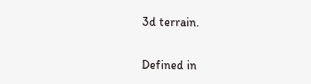3d terrain.

Defined in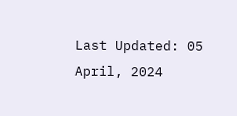Last Updated: 05 April, 2024